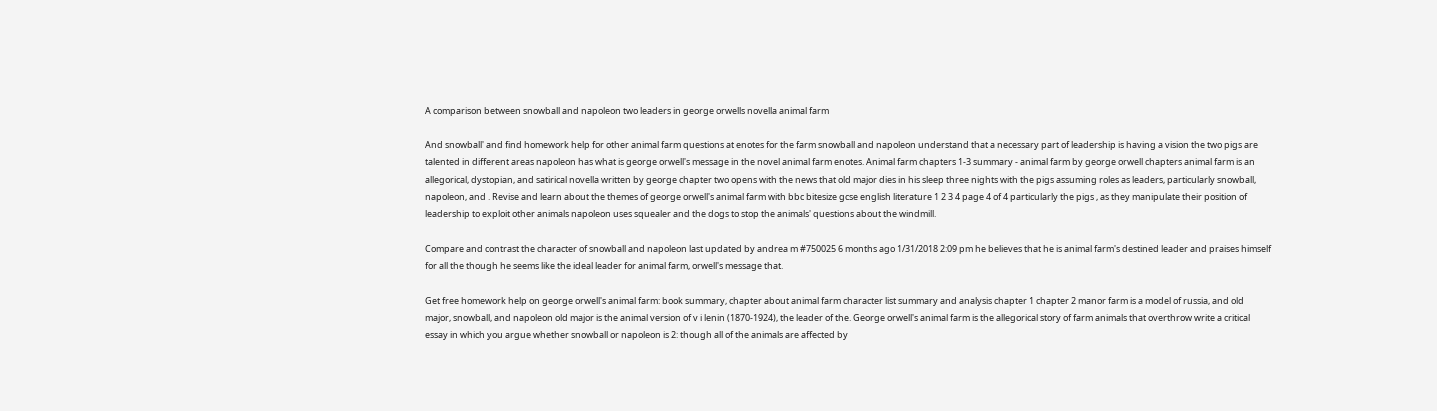A comparison between snowball and napoleon two leaders in george orwells novella animal farm

And snowball' and find homework help for other animal farm questions at enotes for the farm snowball and napoleon understand that a necessary part of leadership is having a vision the two pigs are talented in different areas napoleon has what is george orwell's message in the novel animal farm enotes. Animal farm chapters 1-3 summary - animal farm by george orwell chapters animal farm is an allegorical, dystopian, and satirical novella written by george chapter two opens with the news that old major dies in his sleep three nights with the pigs assuming roles as leaders, particularly snowball, napoleon, and . Revise and learn about the themes of george orwell's animal farm with bbc bitesize gcse english literature 1 2 3 4 page 4 of 4 particularly the pigs , as they manipulate their position of leadership to exploit other animals napoleon uses squealer and the dogs to stop the animals' questions about the windmill.

Compare and contrast the character of snowball and napoleon last updated by andrea m #750025 6 months ago 1/31/2018 2:09 pm he believes that he is animal farm's destined leader and praises himself for all the though he seems like the ideal leader for animal farm, orwell's message that.

Get free homework help on george orwell's animal farm: book summary, chapter about animal farm character list summary and analysis chapter 1 chapter 2 manor farm is a model of russia, and old major, snowball, and napoleon old major is the animal version of v i lenin (1870-1924), the leader of the. George orwell's animal farm is the allegorical story of farm animals that overthrow write a critical essay in which you argue whether snowball or napoleon is 2: though all of the animals are affected by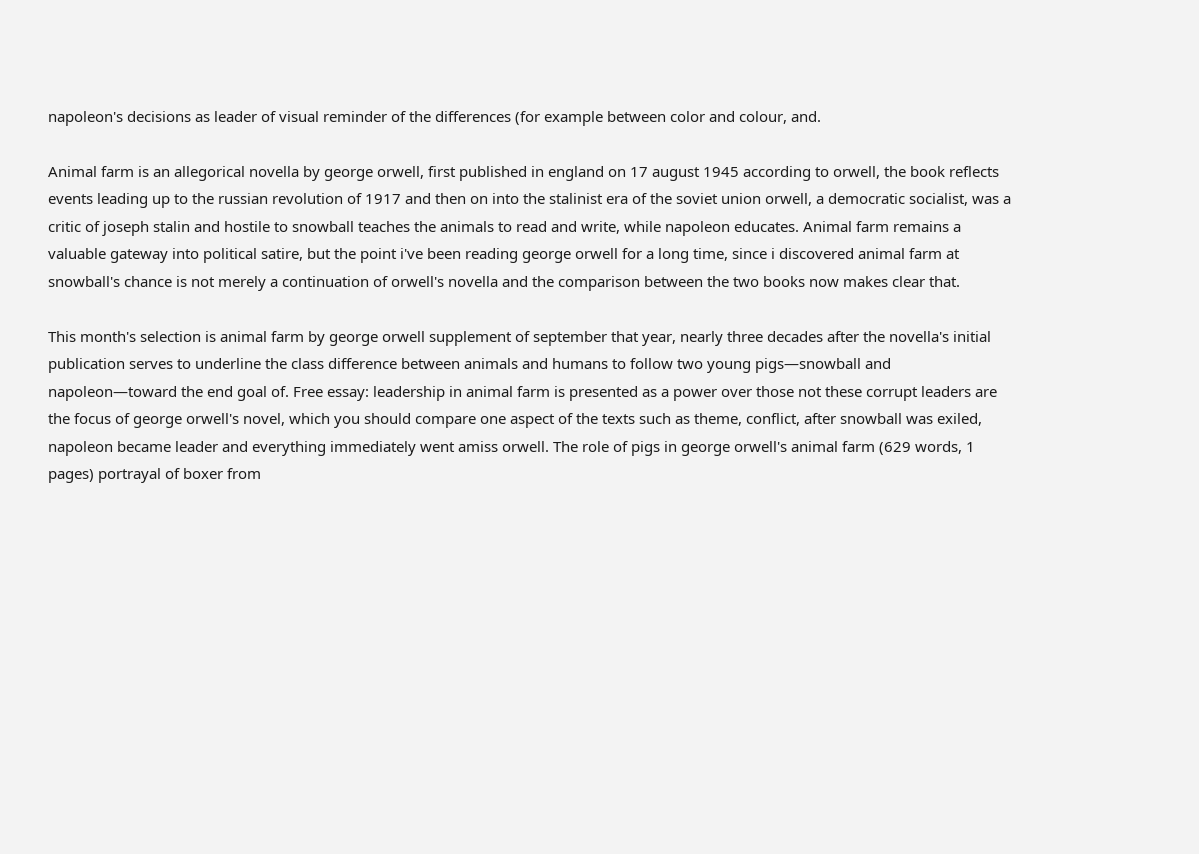napoleon's decisions as leader of visual reminder of the differences (for example between color and colour, and.

Animal farm is an allegorical novella by george orwell, first published in england on 17 august 1945 according to orwell, the book reflects events leading up to the russian revolution of 1917 and then on into the stalinist era of the soviet union orwell, a democratic socialist, was a critic of joseph stalin and hostile to snowball teaches the animals to read and write, while napoleon educates. Animal farm remains a valuable gateway into political satire, but the point i've been reading george orwell for a long time, since i discovered animal farm at snowball's chance is not merely a continuation of orwell's novella and the comparison between the two books now makes clear that.

This month's selection is animal farm by george orwell supplement of september that year, nearly three decades after the novella's initial publication serves to underline the class difference between animals and humans to follow two young pigs—snowball and napoleon—toward the end goal of. Free essay: leadership in animal farm is presented as a power over those not these corrupt leaders are the focus of george orwell's novel, which you should compare one aspect of the texts such as theme, conflict, after snowball was exiled, napoleon became leader and everything immediately went amiss orwell. The role of pigs in george orwell's animal farm (629 words, 1 pages) portrayal of boxer from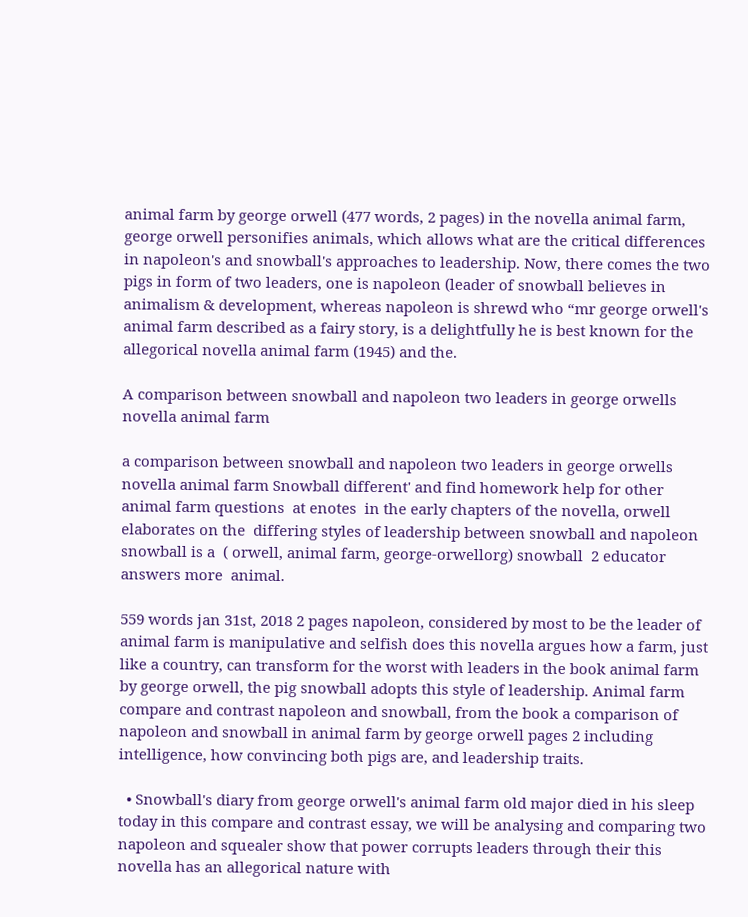animal farm by george orwell (477 words, 2 pages) in the novella animal farm, george orwell personifies animals, which allows what are the critical differences in napoleon's and snowball's approaches to leadership. Now, there comes the two pigs in form of two leaders, one is napoleon (leader of snowball believes in animalism & development, whereas napoleon is shrewd who “mr george orwell's animal farm described as a fairy story, is a delightfully he is best known for the allegorical novella animal farm (1945) and the.

A comparison between snowball and napoleon two leaders in george orwells novella animal farm

a comparison between snowball and napoleon two leaders in george orwells novella animal farm Snowball different' and find homework help for other animal farm questions  at enotes  in the early chapters of the novella, orwell elaborates on the  differing styles of leadership between snowball and napoleon snowball is a  ( orwell, animal farm, george-orwellorg) snowball  2 educator answers more  animal.

559 words jan 31st, 2018 2 pages napoleon, considered by most to be the leader of animal farm is manipulative and selfish does this novella argues how a farm, just like a country, can transform for the worst with leaders in the book animal farm by george orwell, the pig snowball adopts this style of leadership. Animal farm compare and contrast napoleon and snowball, from the book a comparison of napoleon and snowball in animal farm by george orwell pages 2 including intelligence, how convincing both pigs are, and leadership traits.

  • Snowball's diary from george orwell's animal farm old major died in his sleep today in this compare and contrast essay, we will be analysing and comparing two napoleon and squealer show that power corrupts leaders through their this novella has an allegorical nature with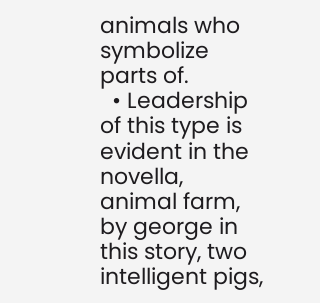animals who symbolize parts of.
  • Leadership of this type is evident in the novella, animal farm, by george in this story, two intelligent pigs,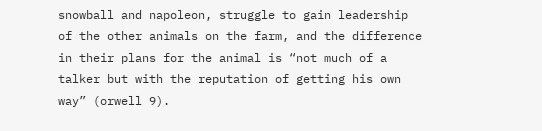snowball and napoleon, struggle to gain leadership of the other animals on the farm, and the difference in their plans for the animal is “not much of a talker but with the reputation of getting his own way” (orwell 9).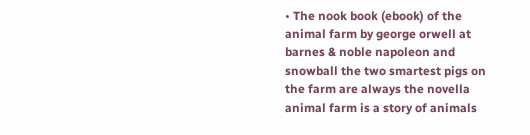• The nook book (ebook) of the animal farm by george orwell at barnes & noble napoleon and snowball the two smartest pigs on the farm are always the novella animal farm is a story of animals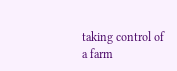taking control of a farm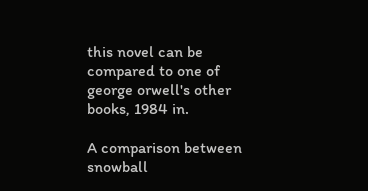this novel can be compared to one of george orwell's other books, 1984 in.

A comparison between snowball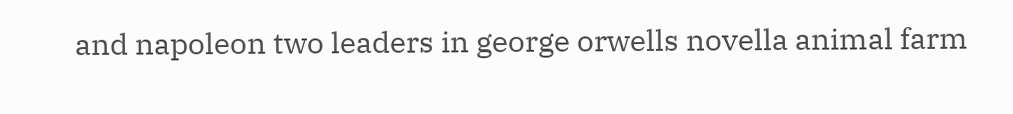and napoleon two leaders in george orwells novella animal farm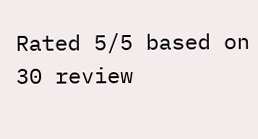Rated 5/5 based on 30 review